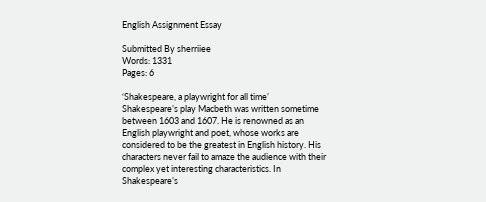English Assignment Essay

Submitted By sherriiee
Words: 1331
Pages: 6

‘Shakespeare, a playwright for all time’
Shakespeare’s play Macbeth was written sometime between 1603 and 1607. He is renowned as an English playwright and poet, whose works are considered to be the greatest in English history. His characters never fail to amaze the audience with their complex yet interesting characteristics. In Shakespeare’s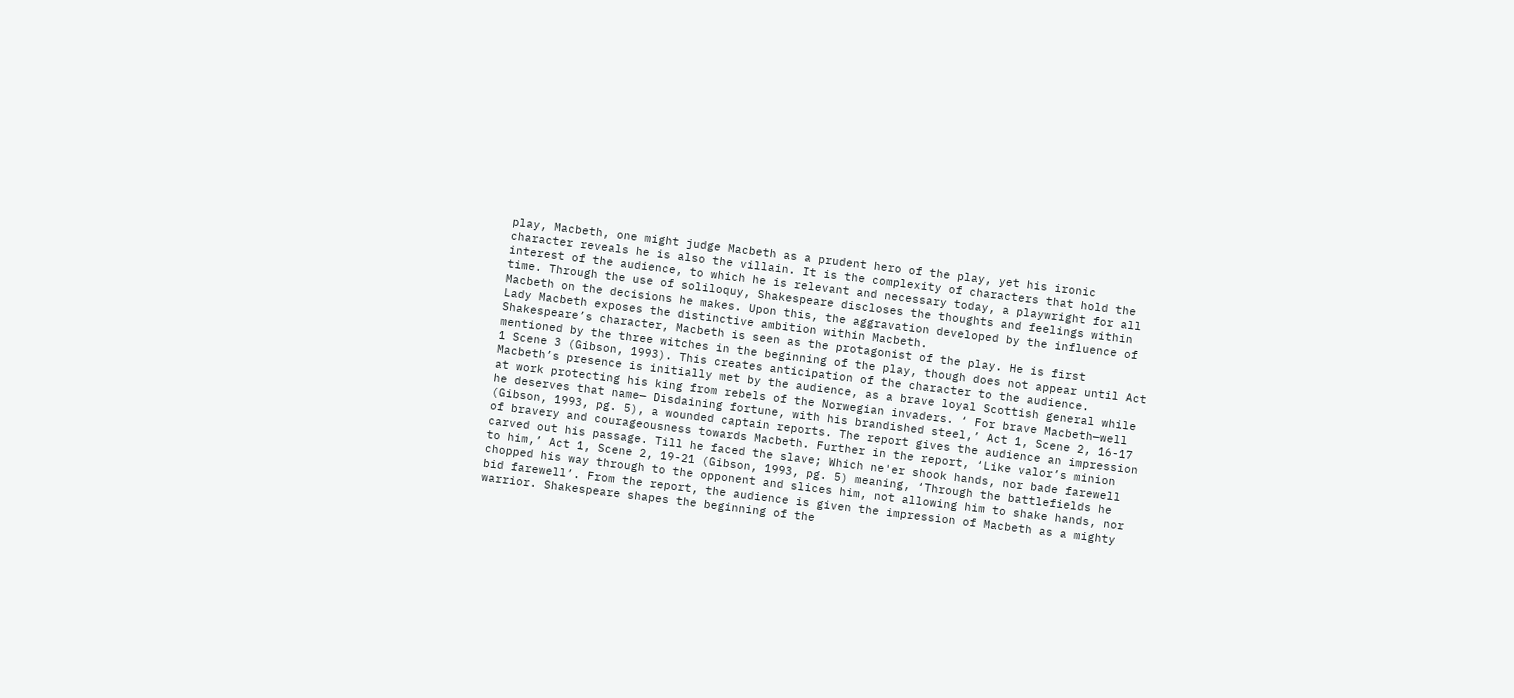play, Macbeth, one might judge Macbeth as a prudent hero of the play, yet his ironic character reveals he is also the villain. It is the complexity of characters that hold the interest of the audience, to which he is relevant and necessary today, a playwright for all time. Through the use of soliloquy, Shakespeare discloses the thoughts and feelings within Macbeth on the decisions he makes. Upon this, the aggravation developed by the influence of Lady Macbeth exposes the distinctive ambition within Macbeth.
Shakespeare’s character, Macbeth is seen as the protagonist of the play. He is first mentioned by the three witches in the beginning of the play, though does not appear until Act 1 Scene 3 (Gibson, 1993). This creates anticipation of the character to the audience. Macbeth’s presence is initially met by the audience, as a brave loyal Scottish general while at work protecting his king from rebels of the Norwegian invaders. ‘ For brave Macbeth—well he deserves that name— Disdaining fortune, with his brandished steel,’ Act 1, Scene 2, 16-17 (Gibson, 1993, pg. 5), a wounded captain reports. The report gives the audience an impression of bravery and courageousness towards Macbeth. Further in the report, ‘Like valor’s minion carved out his passage. Till he faced the slave; Which ne'er shook hands, nor bade farewell to him,’ Act 1, Scene 2, 19-21 (Gibson, 1993, pg. 5) meaning, ‘Through the battlefields he chopped his way through to the opponent and slices him, not allowing him to shake hands, nor bid farewell’. From the report, the audience is given the impression of Macbeth as a mighty warrior. Shakespeare shapes the beginning of the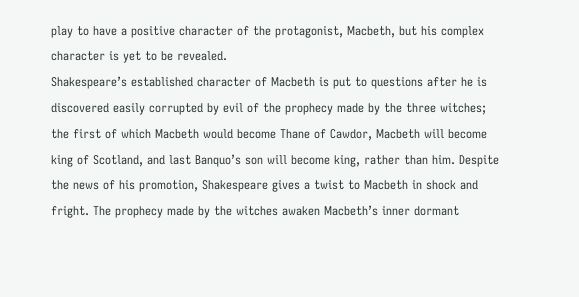play to have a positive character of the protagonist, Macbeth, but his complex character is yet to be revealed.
Shakespeare’s established character of Macbeth is put to questions after he is discovered easily corrupted by evil of the prophecy made by the three witches; the first of which Macbeth would become Thane of Cawdor, Macbeth will become king of Scotland, and last Banquo’s son will become king, rather than him. Despite the news of his promotion, Shakespeare gives a twist to Macbeth in shock and fright. The prophecy made by the witches awaken Macbeth’s inner dormant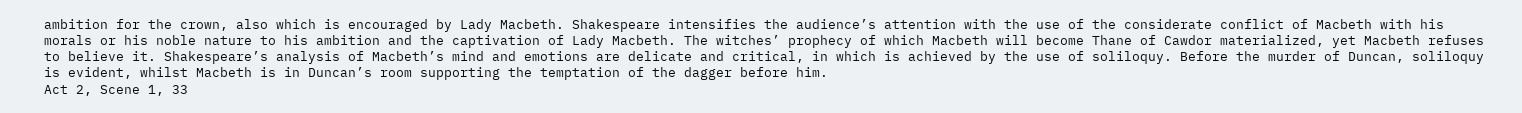ambition for the crown, also which is encouraged by Lady Macbeth. Shakespeare intensifies the audience’s attention with the use of the considerate conflict of Macbeth with his morals or his noble nature to his ambition and the captivation of Lady Macbeth. The witches’ prophecy of which Macbeth will become Thane of Cawdor materialized, yet Macbeth refuses to believe it. Shakespeare’s analysis of Macbeth’s mind and emotions are delicate and critical, in which is achieved by the use of soliloquy. Before the murder of Duncan, soliloquy is evident, whilst Macbeth is in Duncan’s room supporting the temptation of the dagger before him.
Act 2, Scene 1, 33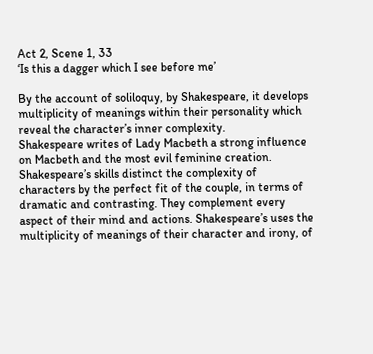Act 2, Scene 1, 33
‘Is this a dagger which I see before me’

By the account of soliloquy, by Shakespeare, it develops multiplicity of meanings within their personality which reveal the character’s inner complexity.
Shakespeare writes of Lady Macbeth a strong influence on Macbeth and the most evil feminine creation. Shakespeare’s skills distinct the complexity of characters by the perfect fit of the couple, in terms of dramatic and contrasting. They complement every aspect of their mind and actions. Shakespeare’s uses the multiplicity of meanings of their character and irony, of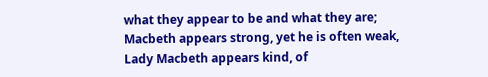what they appear to be and what they are; Macbeth appears strong, yet he is often weak, Lady Macbeth appears kind, of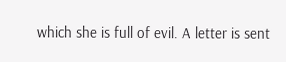which she is full of evil. A letter is sent